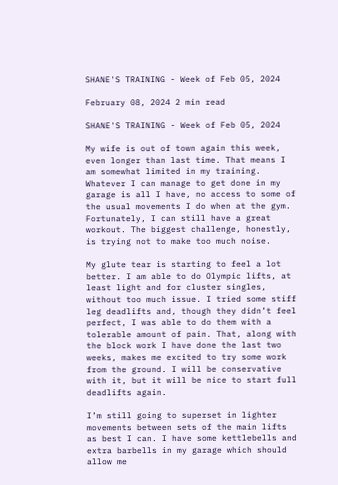SHANE'S TRAINING - Week of Feb 05, 2024

February 08, 2024 2 min read

SHANE'S TRAINING - Week of Feb 05, 2024

My wife is out of town again this week, even longer than last time. That means I am somewhat limited in my training. Whatever I can manage to get done in my garage is all I have, no access to some of the usual movements I do when at the gym. Fortunately, I can still have a great workout. The biggest challenge, honestly, is trying not to make too much noise.

My glute tear is starting to feel a lot better. I am able to do Olympic lifts, at least light and for cluster singles, without too much issue. I tried some stiff leg deadlifts and, though they didn’t feel perfect, I was able to do them with a tolerable amount of pain. That, along with the block work I have done the last two weeks, makes me excited to try some work from the ground. I will be conservative with it, but it will be nice to start full deadlifts again.

I’m still going to superset in lighter movements between sets of the main lifts as best I can. I have some kettlebells and extra barbells in my garage which should allow me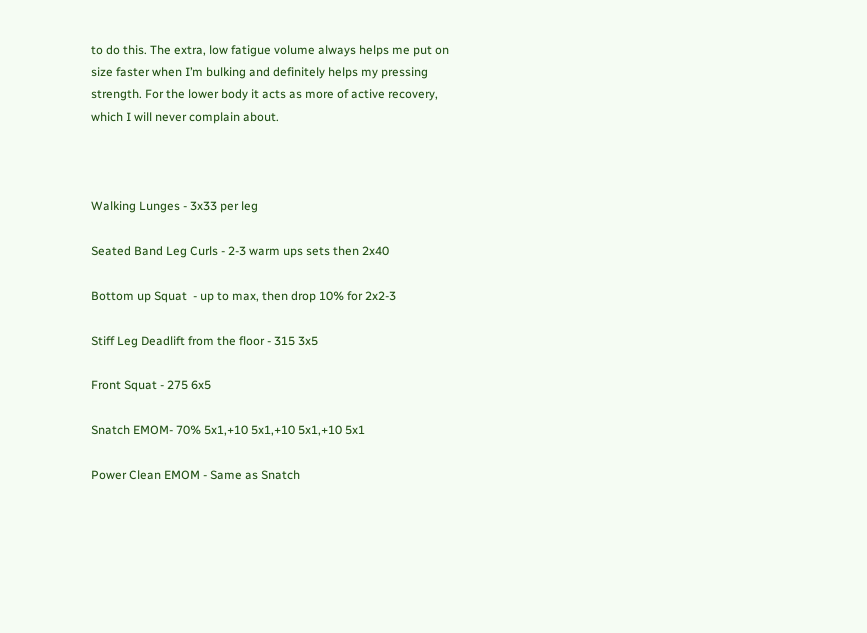to do this. The extra, low fatigue volume always helps me put on size faster when I’m bulking and definitely helps my pressing strength. For the lower body it acts as more of active recovery, which I will never complain about.



Walking Lunges - 3x33 per leg

Seated Band Leg Curls - 2-3 warm ups sets then 2x40

Bottom up Squat  - up to max, then drop 10% for 2x2-3

Stiff Leg Deadlift from the floor - 315 3x5

Front Squat - 275 6x5

Snatch EMOM- 70% 5x1,+10 5x1,+10 5x1,+10 5x1

Power Clean EMOM - Same as Snatch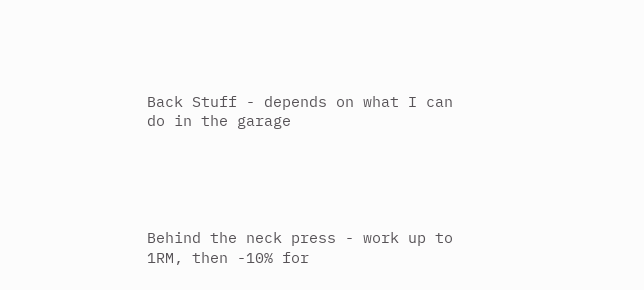Back Stuff - depends on what I can do in the garage





Behind the neck press - work up to 1RM, then -10% for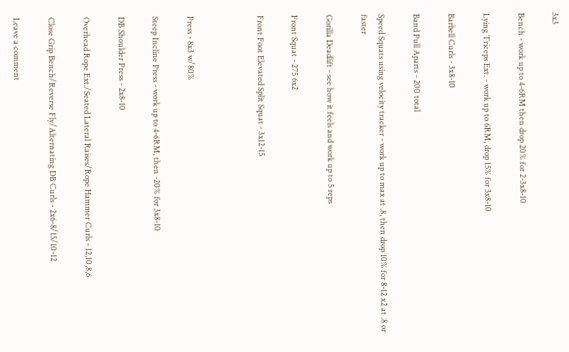3x3

Bench - work up to 4-6RM then drop 20% for 2-3x8-10

Lying Triceps Ext. - work up to 6RM, drop 15% for 3x8-10

Barbell Curls - 3x8-10

Band Pull Aparts - 200 total

Speed Squats using velocity tracker - work up to max at .8, then drop 10% for 8-12 x2 at .8 or faster

Gorilla Deadlift - see how it feels and work up to 5 reps

Front Squat - 275 6x2

Front Foot Elevated Split Squat - 3x12-15



Press - 8x3 w/80%

Steep Incline Press - work up to 4-6RM, then -20% for 3x8-10

DB Shoulder Press - 2x8-10

Overhead Rope Ext./Seated Lateral Raises/Rope Hammer Curls - 12,10,8,6

Close Grip Bench/Reverse Fly/Alternating DB Curls - 2x6-8/15/10-12

Leave a comment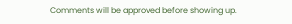Comments will be approved before showing up.